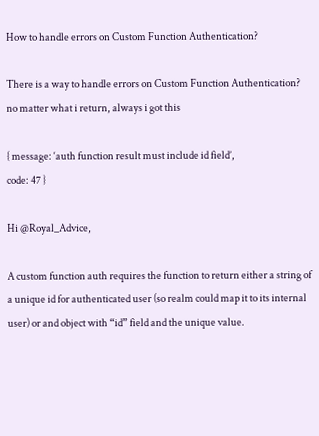How to handle errors on Custom Function Authentication?

There is a way to handle errors on Custom Function Authentication?
no matter what i return, always i got this

{ message: ‘auth function result must include id field’,
code: 47 }

Hi @Royal_Advice,

A custom function auth requires the function to return either a string of a unique id for authenticated user (so realm could map it to its internal user) or and object with “id” field and the unique value.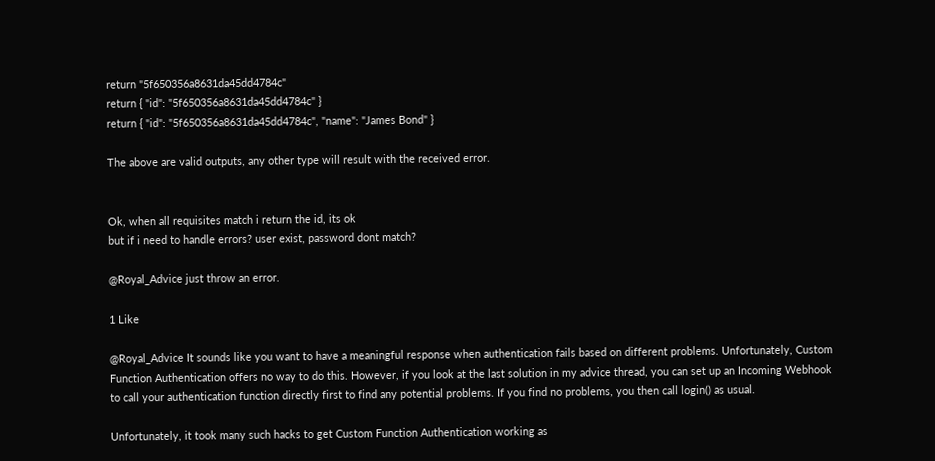return "5f650356a8631da45dd4784c"
return { "id": "5f650356a8631da45dd4784c" }
return { "id": "5f650356a8631da45dd4784c", "name": "James Bond" }

The above are valid outputs, any other type will result with the received error.


Ok, when all requisites match i return the id, its ok
but if i need to handle errors? user exist, password dont match?

@Royal_Advice just throw an error.

1 Like

@Royal_Advice It sounds like you want to have a meaningful response when authentication fails based on different problems. Unfortunately, Custom Function Authentication offers no way to do this. However, if you look at the last solution in my advice thread, you can set up an Incoming Webhook to call your authentication function directly first to find any potential problems. If you find no problems, you then call login() as usual.

Unfortunately, it took many such hacks to get Custom Function Authentication working as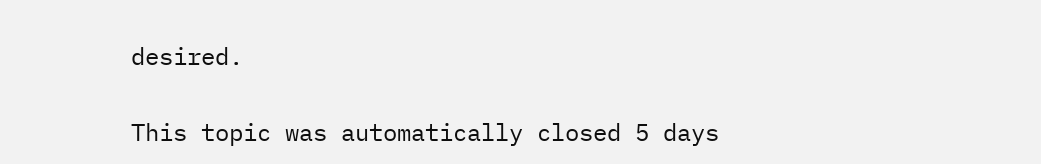desired.

This topic was automatically closed 5 days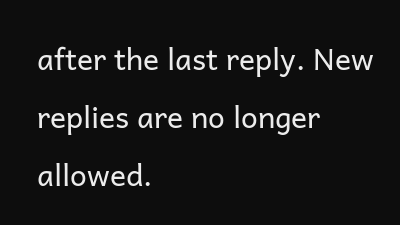after the last reply. New replies are no longer allowed.